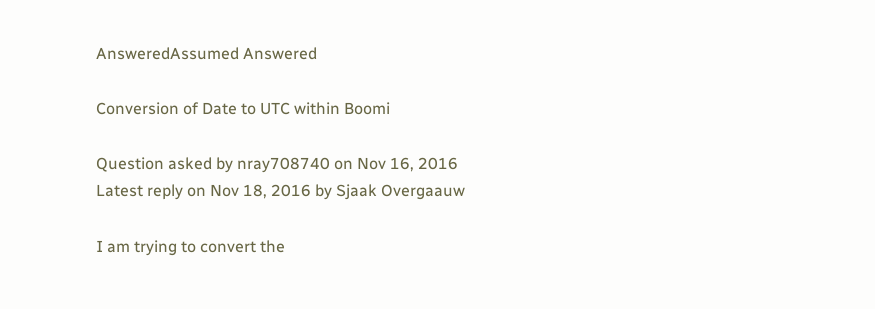AnsweredAssumed Answered

Conversion of Date to UTC within Boomi

Question asked by nray708740 on Nov 16, 2016
Latest reply on Nov 18, 2016 by Sjaak Overgaauw

I am trying to convert the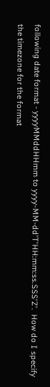following date format - yyyyMMddHHmm to yyyy-MM-dd'T'HH:mm:ss.SSS'Z'.  How do I specify the timezone for the format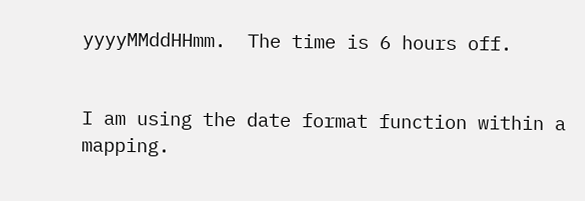yyyyMMddHHmm.  The time is 6 hours off.


I am using the date format function within a mapping.